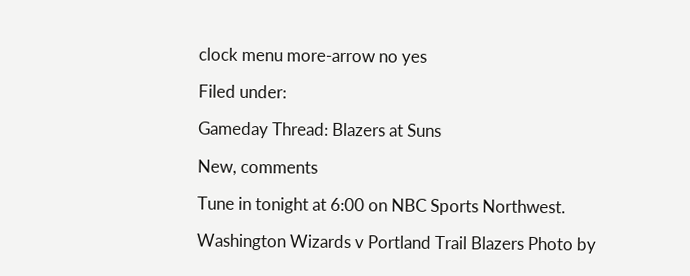clock menu more-arrow no yes

Filed under:

Gameday Thread: Blazers at Suns

New, comments

Tune in tonight at 6:00 on NBC Sports Northwest.

Washington Wizards v Portland Trail Blazers Photo by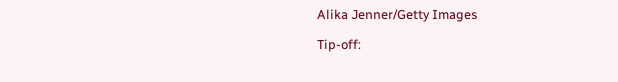Alika Jenner/Getty Images

Tip-off: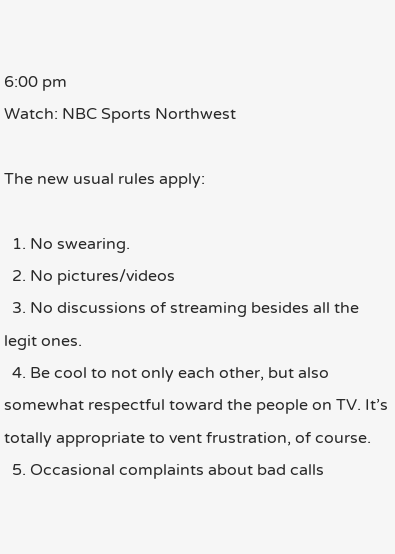6:00 pm
Watch: NBC Sports Northwest

The new usual rules apply:

  1. No swearing.
  2. No pictures/videos
  3. No discussions of streaming besides all the legit ones.
  4. Be cool to not only each other, but also somewhat respectful toward the people on TV. It’s totally appropriate to vent frustration, of course.
  5. Occasional complaints about bad calls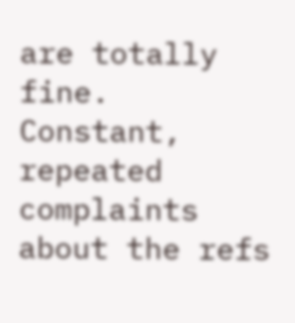are totally fine. Constant, repeated complaints about the refs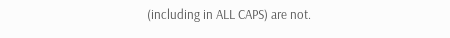(including in ALL CAPS) are not.